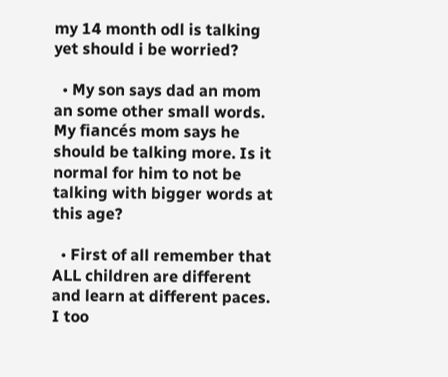my 14 month odl is talking yet should i be worried?

  • My son says dad an mom an some other small words. My fiancés mom says he should be talking more. Is it normal for him to not be talking with bigger words at this age?

  • First of all remember that ALL children are different and learn at different paces. I too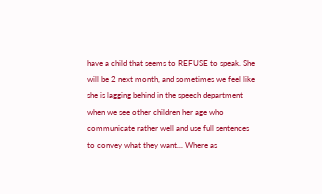have a child that seems to REFUSE to speak. She will be 2 next month, and sometimes we feel like she is lagging behind in the speech department when we see other children her age who communicate rather well and use full sentences to convey what they want... Where as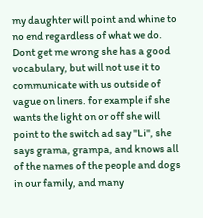my daughter will point and whine to no end regardless of what we do. Dont get me wrong she has a good vocabulary, but will not use it to communicate with us outside of vague on liners. for example if she wants the light on or off she will point to the switch ad say "Li", she says grama, grampa, and knows all of the names of the people and dogs in our family, and many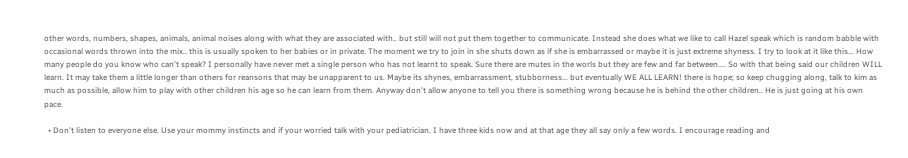other words, numbers, shapes, animals, animal noises along with what they are associated with.. but still will not put them together to communicate. Instead she does what we like to call Hazel speak which is random babble with occasional words thrown into the mix.. this is usually spoken to her babies or in private. The moment we try to join in she shuts down as if she is embarrassed or maybe it is just extreme shyness. I try to look at it like this... How many people do you know who can't speak? I personally have never met a single person who has not learnt to speak. Sure there are mutes in the worls but they are few and far between.... So with that being said our children WILL learn. It may take them a little longer than others for reansons that may be unapparent to us. Maybe its shynes, embarrassment, stubborness... but eventually WE ALL LEARN! there is hope; so keep chugging along, talk to kim as much as possible, allow him to play with other children his age so he can learn from them. Anyway don't allow anyone to tell you there is something wrong because he is behind the other children.. He is just going at his own pace.

  • Don't listen to everyone else. Use your mommy instincts and if your worried talk with your pediatrician. I have three kids now and at that age they all say only a few words. I encourage reading and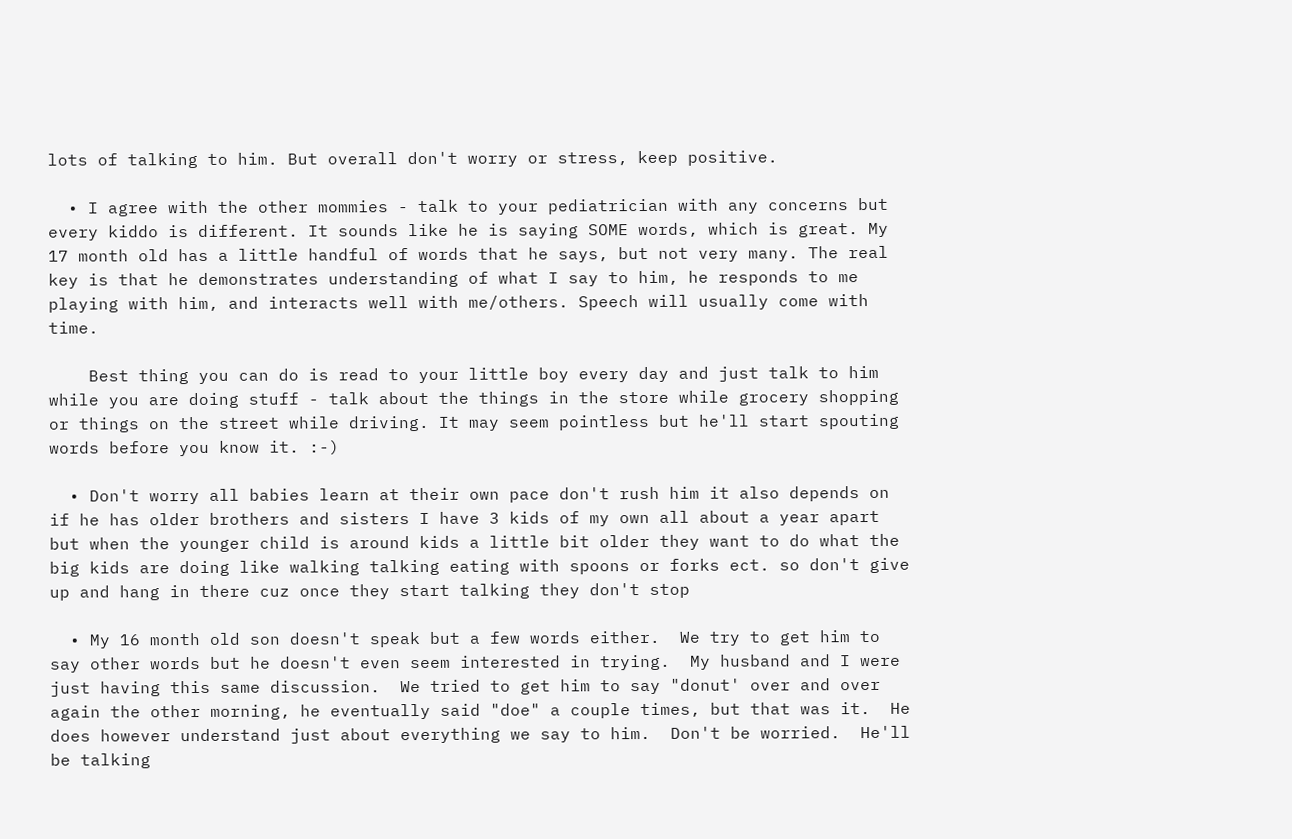lots of talking to him. But overall don't worry or stress, keep positive.

  • I agree with the other mommies - talk to your pediatrician with any concerns but every kiddo is different. It sounds like he is saying SOME words, which is great. My 17 month old has a little handful of words that he says, but not very many. The real key is that he demonstrates understanding of what I say to him, he responds to me playing with him, and interacts well with me/others. Speech will usually come with time.

    Best thing you can do is read to your little boy every day and just talk to him while you are doing stuff - talk about the things in the store while grocery shopping or things on the street while driving. It may seem pointless but he'll start spouting words before you know it. :-)

  • Don't worry all babies learn at their own pace don't rush him it also depends on if he has older brothers and sisters I have 3 kids of my own all about a year apart but when the younger child is around kids a little bit older they want to do what the big kids are doing like walking talking eating with spoons or forks ect. so don't give up and hang in there cuz once they start talking they don't stop

  • My 16 month old son doesn't speak but a few words either.  We try to get him to say other words but he doesn't even seem interested in trying.  My husband and I were just having this same discussion.  We tried to get him to say "donut' over and over again the other morning, he eventually said "doe" a couple times, but that was it.  He does however understand just about everything we say to him.  Don't be worried.  He'll be talking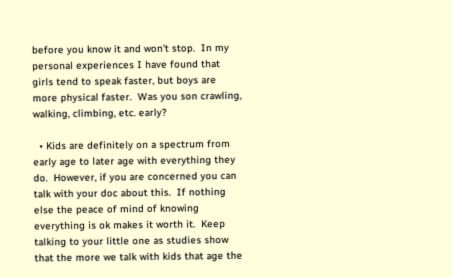before you know it and won't stop.  In my personal experiences I have found that girls tend to speak faster, but boys are more physical faster.  Was you son crawling, walking, climbing, etc. early?

  • Kids are definitely on a spectrum from early age to later age with everything they do.  However, if you are concerned you can talk with your doc about this.  If nothing else the peace of mind of knowing everything is ok makes it worth it.  Keep talking to your little one as studies show that the more we talk with kids that age the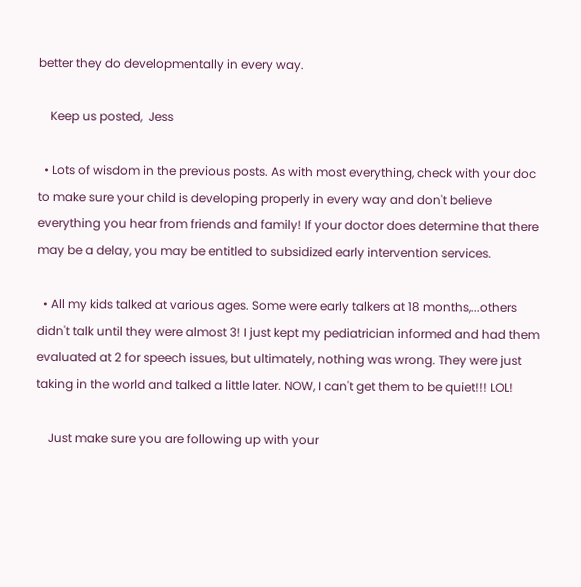better they do developmentally in every way.

    Keep us posted,  Jess

  • Lots of wisdom in the previous posts. As with most everything, check with your doc to make sure your child is developing properly in every way and don't believe everything you hear from friends and family! If your doctor does determine that there may be a delay, you may be entitled to subsidized early intervention services.

  • All my kids talked at various ages. Some were early talkers at 18 months,...others didn't talk until they were almost 3! I just kept my pediatrician informed and had them evaluated at 2 for speech issues, but ultimately, nothing was wrong. They were just taking in the world and talked a little later. NOW, I can't get them to be quiet!!! LOL!

    Just make sure you are following up with your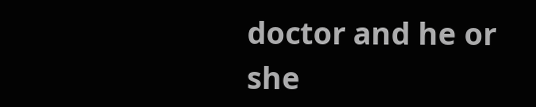doctor and he or she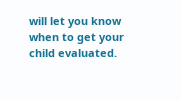will let you know when to get your child evaluated.